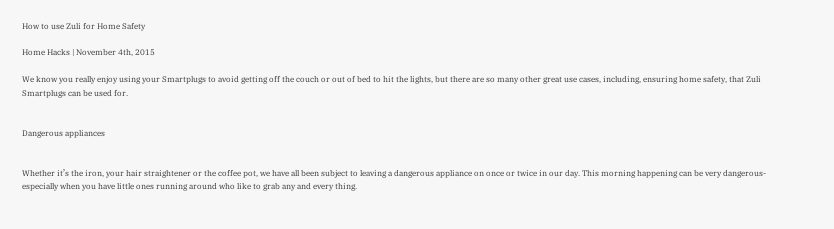How to use Zuli for Home Safety

Home Hacks | November 4th, 2015

We know you really enjoy using your Smartplugs to avoid getting off the couch or out of bed to hit the lights, but there are so many other great use cases, including, ensuring home safety, that Zuli Smartplugs can be used for.


Dangerous appliances


Whether it’s the iron, your hair straightener or the coffee pot, we have all been subject to leaving a dangerous appliance on once or twice in our day. This morning happening can be very dangerous- especially when you have little ones running around who like to grab any and every thing.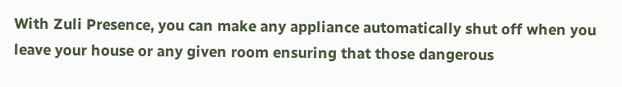With Zuli Presence, you can make any appliance automatically shut off when you leave your house or any given room ensuring that those dangerous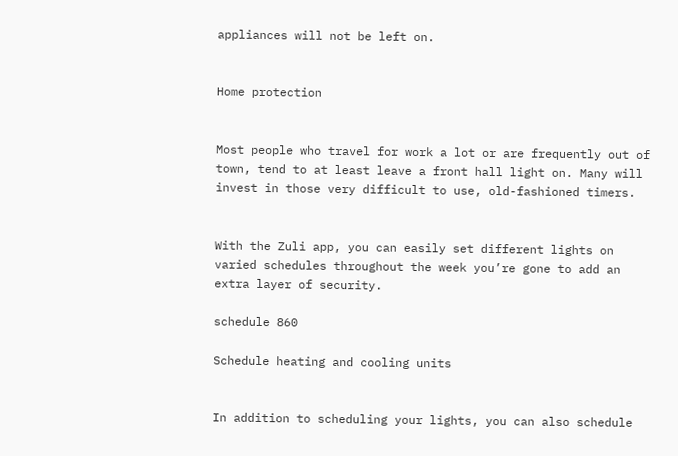appliances will not be left on.


Home protection


Most people who travel for work a lot or are frequently out of town, tend to at least leave a front hall light on. Many will invest in those very difficult to use, old-fashioned timers.


With the Zuli app, you can easily set different lights on varied schedules throughout the week you’re gone to add an extra layer of security.

schedule 860

Schedule heating and cooling units


In addition to scheduling your lights, you can also schedule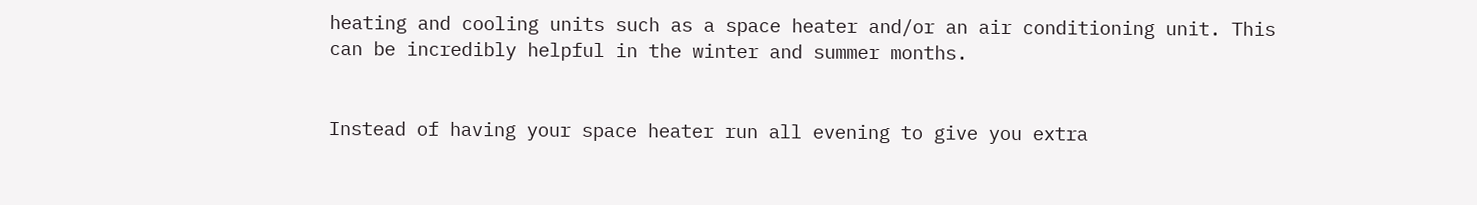heating and cooling units such as a space heater and/or an air conditioning unit. This can be incredibly helpful in the winter and summer months.


Instead of having your space heater run all evening to give you extra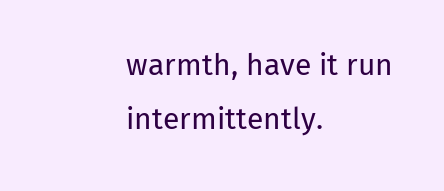warmth, have it run intermittently.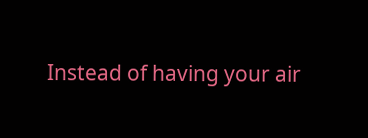Instead of having your air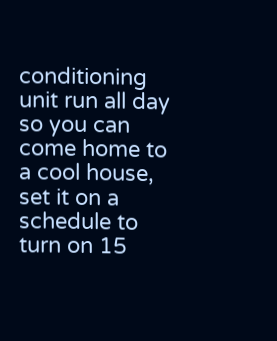conditioning unit run all day so you can come home to a cool house, set it on a schedule to turn on 15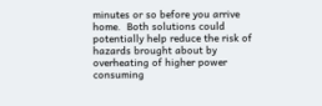minutes or so before you arrive home.  Both solutions could potentially help reduce the risk of hazards brought about by overheating of higher power consuming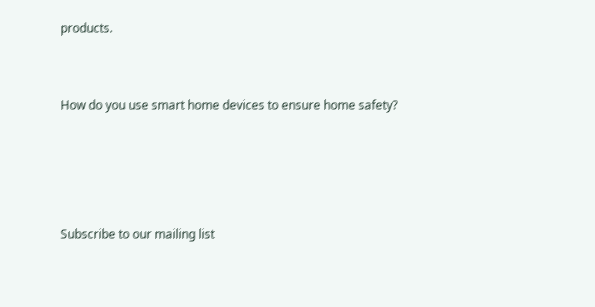products.


How do you use smart home devices to ensure home safety?




Subscribe to our mailing list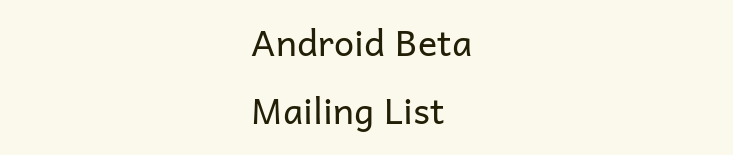Android Beta Mailing List